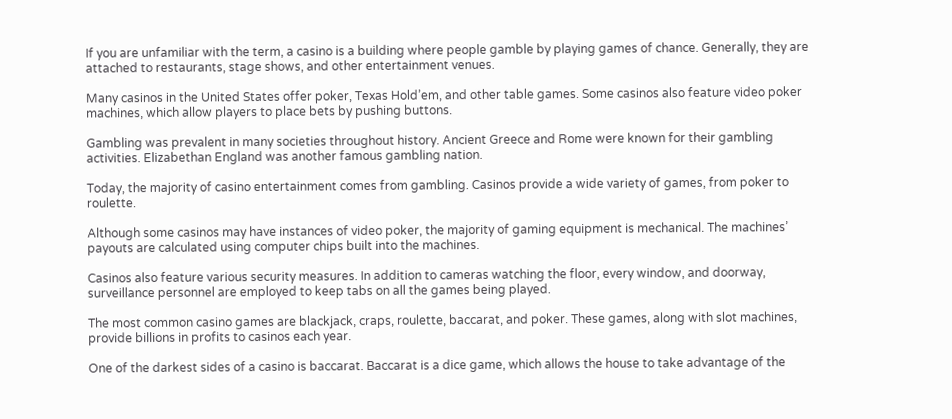If you are unfamiliar with the term, a casino is a building where people gamble by playing games of chance. Generally, they are attached to restaurants, stage shows, and other entertainment venues.

Many casinos in the United States offer poker, Texas Hold’em, and other table games. Some casinos also feature video poker machines, which allow players to place bets by pushing buttons.

Gambling was prevalent in many societies throughout history. Ancient Greece and Rome were known for their gambling activities. Elizabethan England was another famous gambling nation.

Today, the majority of casino entertainment comes from gambling. Casinos provide a wide variety of games, from poker to roulette.

Although some casinos may have instances of video poker, the majority of gaming equipment is mechanical. The machines’ payouts are calculated using computer chips built into the machines.

Casinos also feature various security measures. In addition to cameras watching the floor, every window, and doorway, surveillance personnel are employed to keep tabs on all the games being played.

The most common casino games are blackjack, craps, roulette, baccarat, and poker. These games, along with slot machines, provide billions in profits to casinos each year.

One of the darkest sides of a casino is baccarat. Baccarat is a dice game, which allows the house to take advantage of the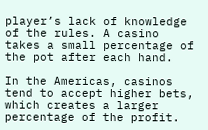player’s lack of knowledge of the rules. A casino takes a small percentage of the pot after each hand.

In the Americas, casinos tend to accept higher bets, which creates a larger percentage of the profit.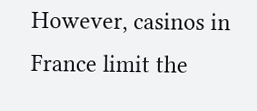However, casinos in France limit the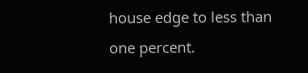house edge to less than one percent.